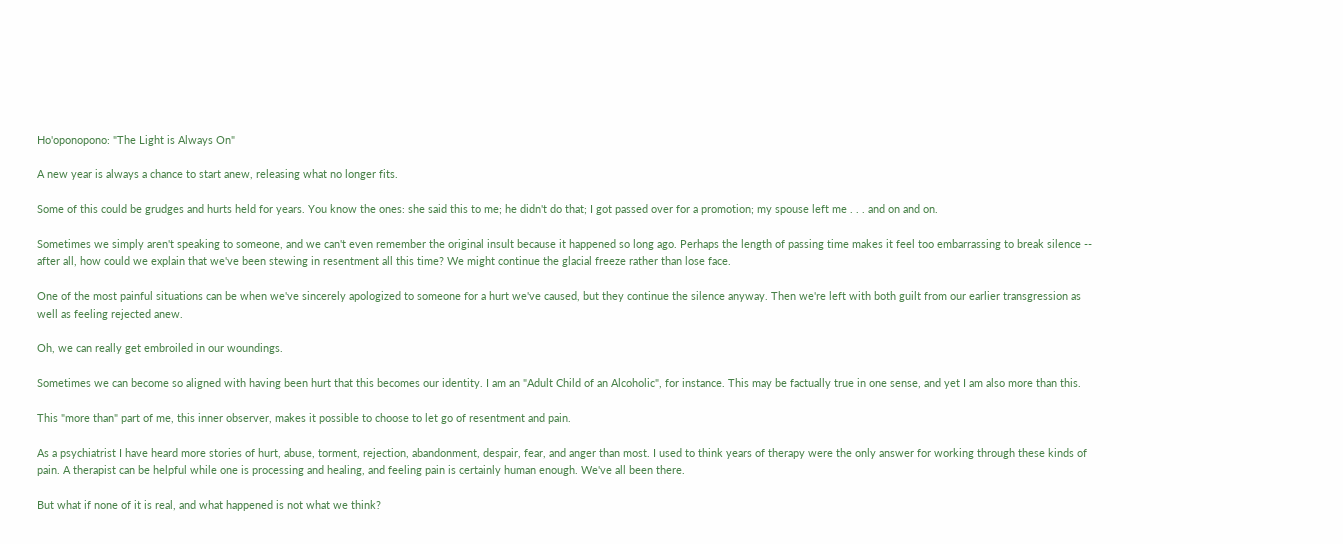Ho'oponopono: "The Light is Always On"

A new year is always a chance to start anew, releasing what no longer fits.

Some of this could be grudges and hurts held for years. You know the ones: she said this to me; he didn't do that; I got passed over for a promotion; my spouse left me . . . and on and on.

Sometimes we simply aren't speaking to someone, and we can't even remember the original insult because it happened so long ago. Perhaps the length of passing time makes it feel too embarrassing to break silence -- after all, how could we explain that we've been stewing in resentment all this time? We might continue the glacial freeze rather than lose face.

One of the most painful situations can be when we've sincerely apologized to someone for a hurt we've caused, but they continue the silence anyway. Then we're left with both guilt from our earlier transgression as well as feeling rejected anew.

Oh, we can really get embroiled in our woundings.

Sometimes we can become so aligned with having been hurt that this becomes our identity. I am an "Adult Child of an Alcoholic", for instance. This may be factually true in one sense, and yet I am also more than this.

This "more than" part of me, this inner observer, makes it possible to choose to let go of resentment and pain.

As a psychiatrist I have heard more stories of hurt, abuse, torment, rejection, abandonment, despair, fear, and anger than most. I used to think years of therapy were the only answer for working through these kinds of pain. A therapist can be helpful while one is processing and healing, and feeling pain is certainly human enough. We've all been there.

But what if none of it is real, and what happened is not what we think?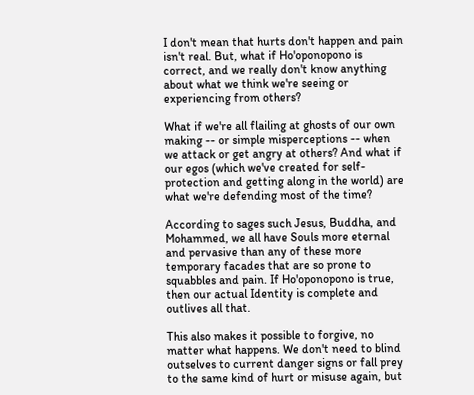I don't mean that hurts don't happen and pain isn't real. But, what if Ho'oponopono is correct, and we really don't know anything about what we think we're seeing or experiencing from others?

What if we're all flailing at ghosts of our own making -- or simple misperceptions -- when we attack or get angry at others? And what if our egos (which we've created for self-protection and getting along in the world) are what we're defending most of the time?

According to sages such Jesus, Buddha, and Mohammed, we all have Souls more eternal and pervasive than any of these more temporary facades that are so prone to squabbles and pain. If Ho'oponopono is true, then our actual Identity is complete and outlives all that.

This also makes it possible to forgive, no matter what happens. We don't need to blind outselves to current danger signs or fall prey to the same kind of hurt or misuse again, but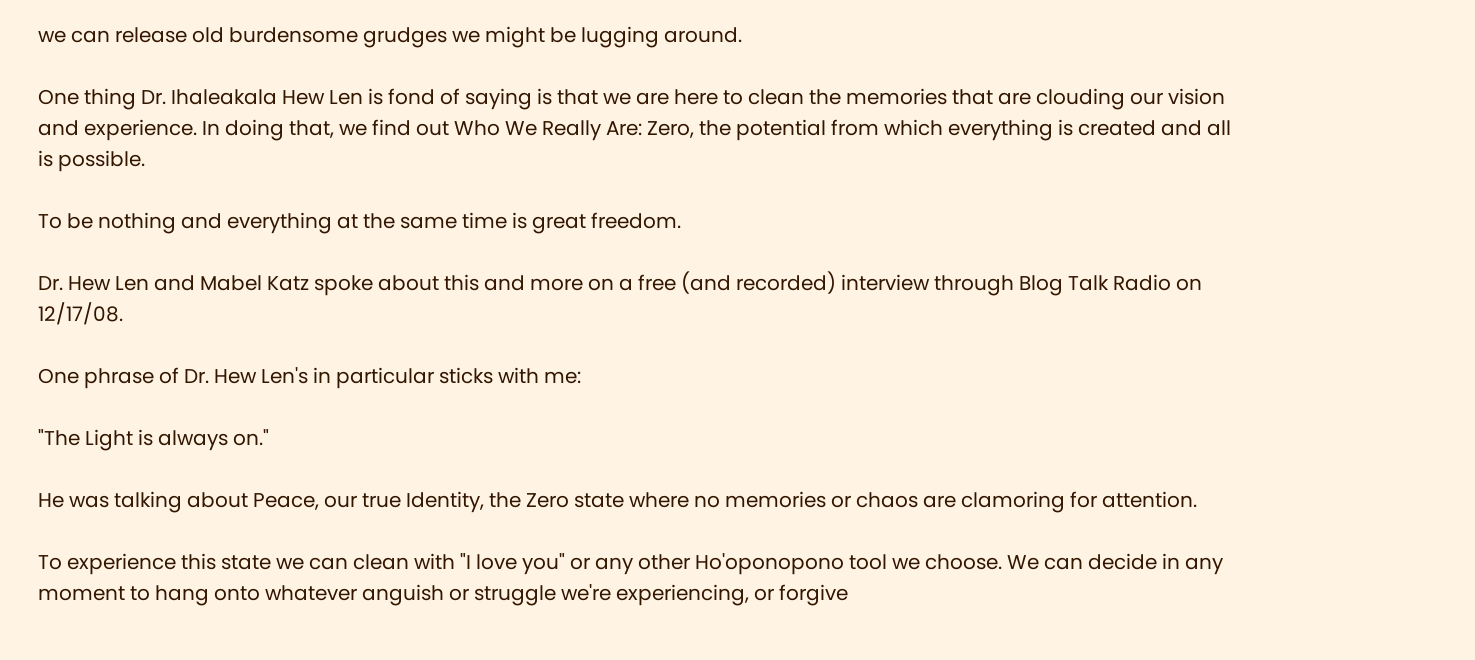we can release old burdensome grudges we might be lugging around.

One thing Dr. Ihaleakala Hew Len is fond of saying is that we are here to clean the memories that are clouding our vision and experience. In doing that, we find out Who We Really Are: Zero, the potential from which everything is created and all is possible.

To be nothing and everything at the same time is great freedom.

Dr. Hew Len and Mabel Katz spoke about this and more on a free (and recorded) interview through Blog Talk Radio on 12/17/08.

One phrase of Dr. Hew Len's in particular sticks with me:

"The Light is always on."

He was talking about Peace, our true Identity, the Zero state where no memories or chaos are clamoring for attention.

To experience this state we can clean with "I love you" or any other Ho'oponopono tool we choose. We can decide in any moment to hang onto whatever anguish or struggle we're experiencing, or forgive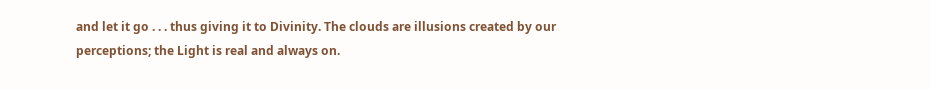and let it go . . . thus giving it to Divinity. The clouds are illusions created by our perceptions; the Light is real and always on.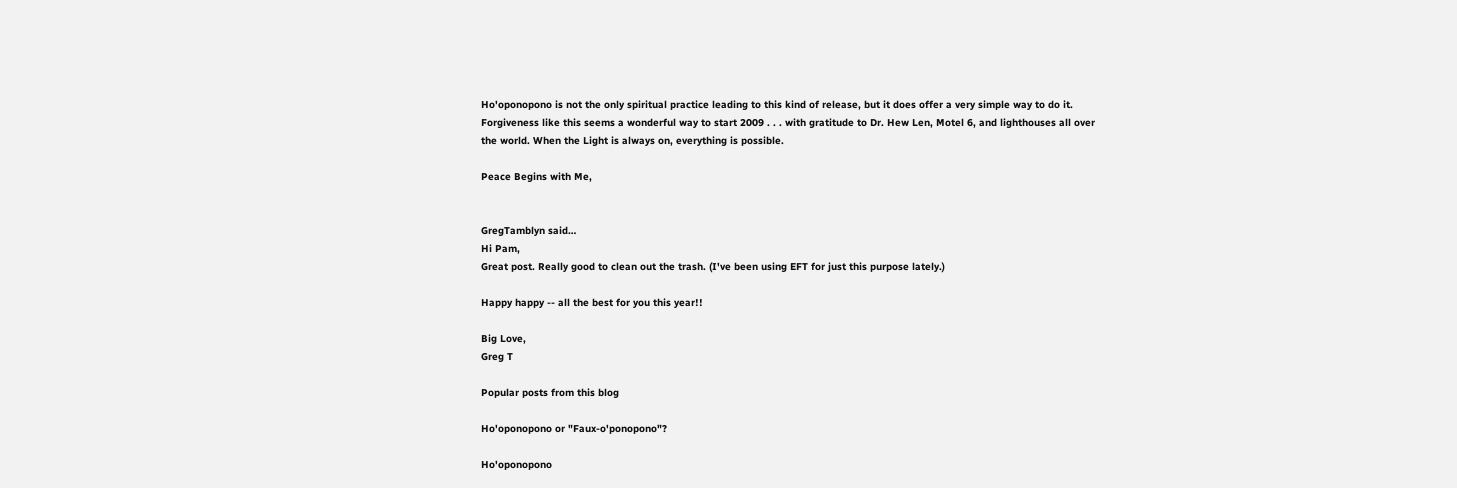Ho'oponopono is not the only spiritual practice leading to this kind of release, but it does offer a very simple way to do it. Forgiveness like this seems a wonderful way to start 2009 . . . with gratitude to Dr. Hew Len, Motel 6, and lighthouses all over the world. When the Light is always on, everything is possible.

Peace Begins with Me,


GregTamblyn said…
Hi Pam,
Great post. Really good to clean out the trash. (I've been using EFT for just this purpose lately.)

Happy happy -- all the best for you this year!!

Big Love,
Greg T

Popular posts from this blog

Ho'oponopono or "Faux-o'ponopono"?

Ho'oponopono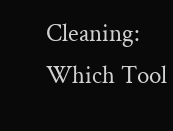Cleaning: Which Tool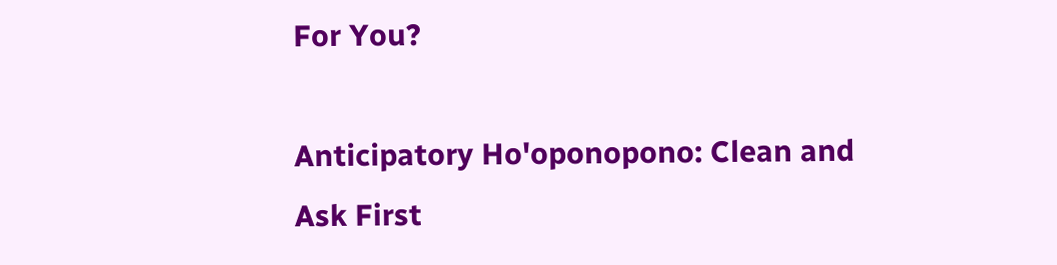For You?

Anticipatory Ho'oponopono: Clean and Ask First